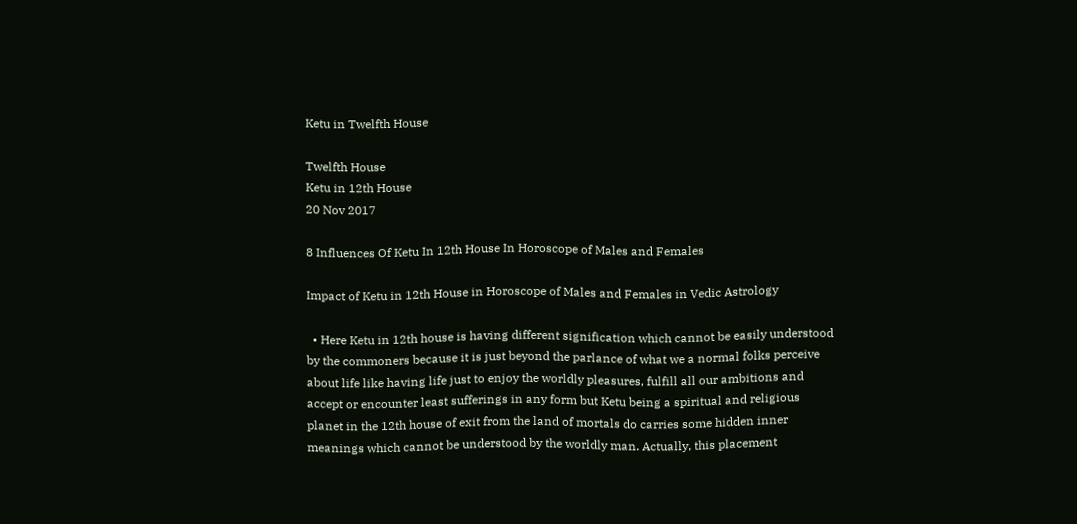Ketu in Twelfth House

Twelfth House
Ketu in 12th House
20 Nov 2017

8 Influences Of Ketu In 12th House In Horoscope of Males and Females

Impact of Ketu in 12th House in Horoscope of Males and Females in Vedic Astrology

  • Here Ketu in 12th house is having different signification which cannot be easily understood by the commoners because it is just beyond the parlance of what we a normal folks perceive about life like having life just to enjoy the worldly pleasures, fulfill all our ambitions and accept or encounter least sufferings in any form but Ketu being a spiritual and religious planet in the 12th house of exit from the land of mortals do carries some hidden inner meanings which cannot be understood by the worldly man. Actually, this placement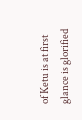of Ketu is at first glance is glorified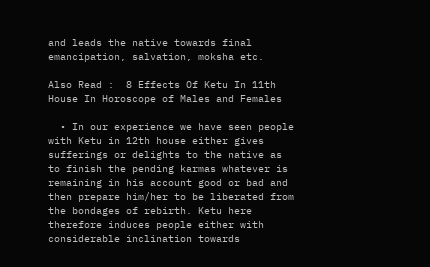and leads the native towards final emancipation, salvation, moksha etc.

Also Read :  8 Effects Of Ketu In 11th House In Horoscope of Males and Females

  • In our experience we have seen people with Ketu in 12th house either gives sufferings or delights to the native as to finish the pending karmas whatever is remaining in his account good or bad and then prepare him/her to be liberated from the bondages of rebirth. Ketu here therefore induces people either with considerable inclination towards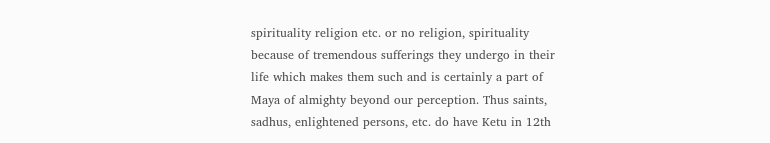spirituality religion etc. or no religion, spirituality because of tremendous sufferings they undergo in their life which makes them such and is certainly a part of Maya of almighty beyond our perception. Thus saints, sadhus, enlightened persons, etc. do have Ketu in 12th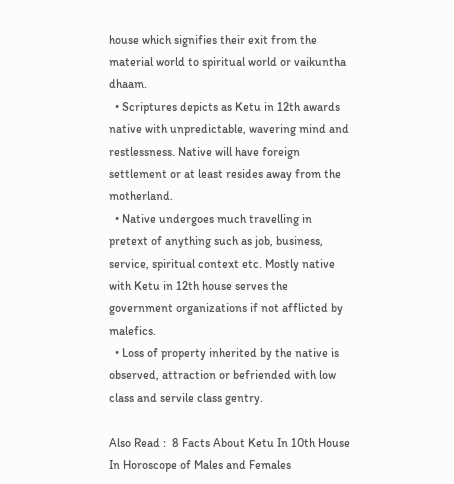house which signifies their exit from the material world to spiritual world or vaikuntha dhaam.
  • Scriptures depicts as Ketu in 12th awards native with unpredictable, wavering mind and restlessness. Native will have foreign settlement or at least resides away from the motherland.
  • Native undergoes much travelling in pretext of anything such as job, business, service, spiritual context etc. Mostly native with Ketu in 12th house serves the government organizations if not afflicted by malefics.
  • Loss of property inherited by the native is observed, attraction or befriended with low class and servile class gentry.

Also Read :  8 Facts About Ketu In 10th House In Horoscope of Males and Females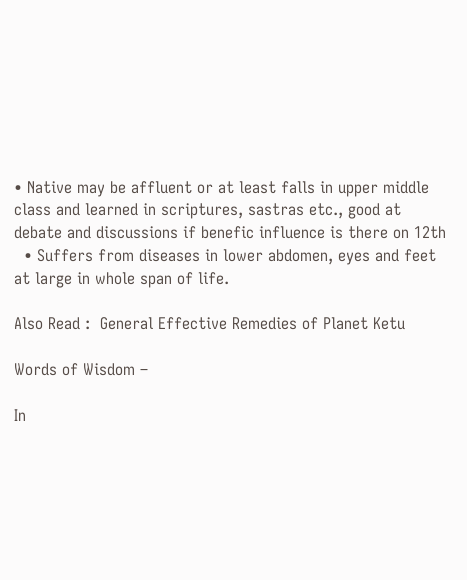• Native may be affluent or at least falls in upper middle class and learned in scriptures, sastras etc., good at debate and discussions if benefic influence is there on 12th
  • Suffers from diseases in lower abdomen, eyes and feet at large in whole span of life.

Also Read :  General Effective Remedies of Planet Ketu

Words of Wisdom –

In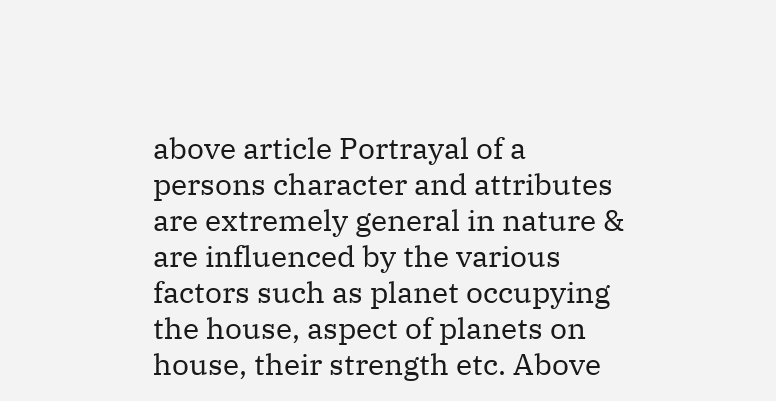above article Portrayal of a persons character and attributes are extremely general in nature &  are influenced by the various factors such as planet occupying the house, aspect of planets on house, their strength etc. Above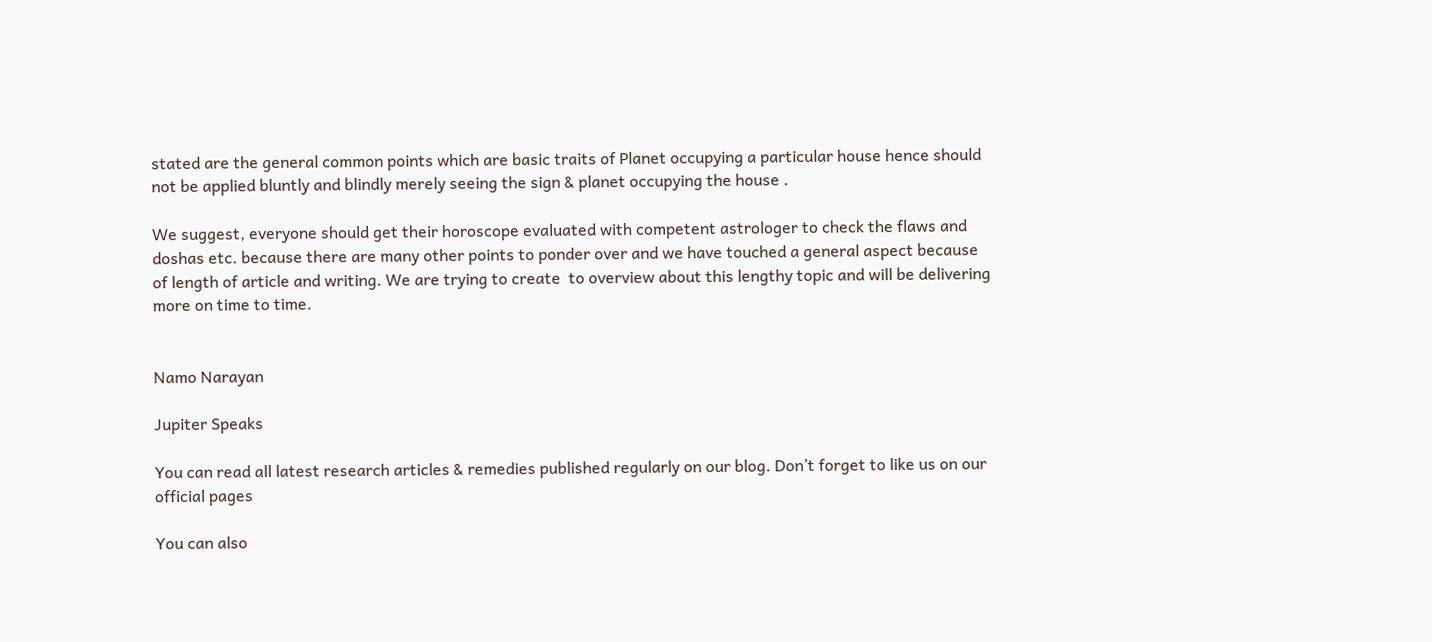stated are the general common points which are basic traits of Planet occupying a particular house hence should not be applied bluntly and blindly merely seeing the sign & planet occupying the house .

We suggest, everyone should get their horoscope evaluated with competent astrologer to check the flaws and doshas etc. because there are many other points to ponder over and we have touched a general aspect because of length of article and writing. We are trying to create  to overview about this lengthy topic and will be delivering more on time to time.


Namo Narayan

Jupiter Speaks

You can read all latest research articles & remedies published regularly on our blog. Don’t forget to like us on our official pages

You can also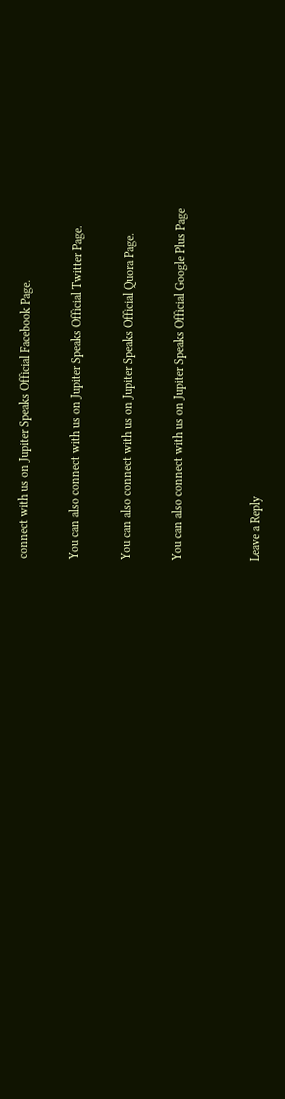connect with us on Jupiter Speaks Official Facebook Page.

You can also connect with us on Jupiter Speaks Official Twitter Page.

You can also connect with us on Jupiter Speaks Official Quora Page.

You can also connect with us on Jupiter Speaks Official Google Plus Page


Leave a Reply